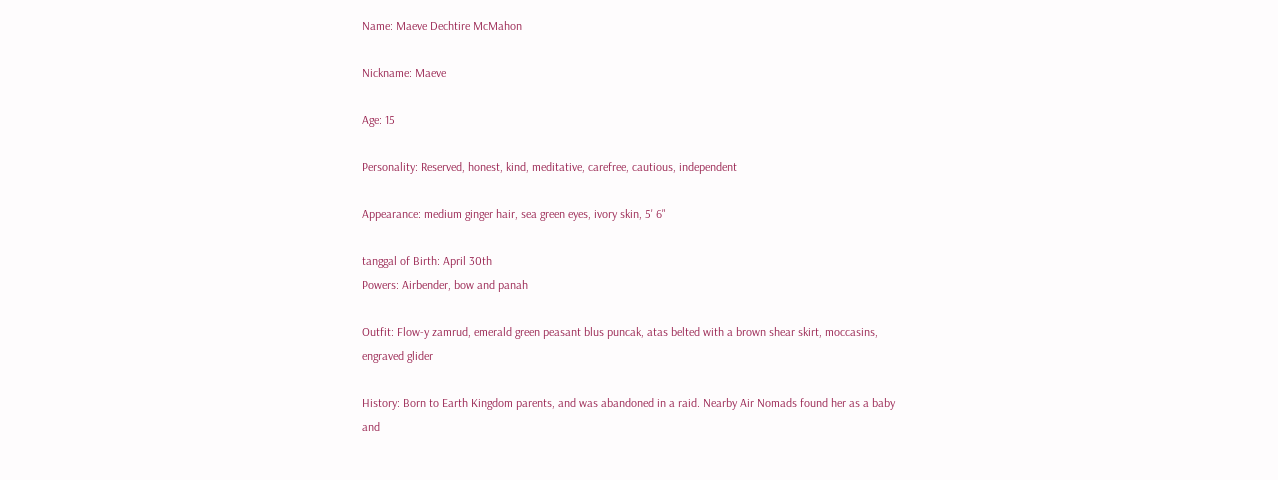Name: Maeve Dechtire McMahon

Nickname: Maeve

Age: 15

Personality: Reserved, honest, kind, meditative, carefree, cautious, independent

Appearance: medium ginger hair, sea green eyes, ivory skin, 5' 6"

tanggal of Birth: April 30th
Powers: Airbender, bow and panah

Outfit: Flow-y zamrud, emerald green peasant blus puncak, atas belted with a brown shear skirt, moccasins, engraved glider

History: Born to Earth Kingdom parents, and was abandoned in a raid. Nearby Air Nomads found her as a baby and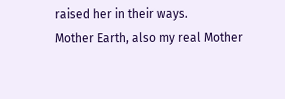raised her in their ways.
Mother Earth, also my real Mother